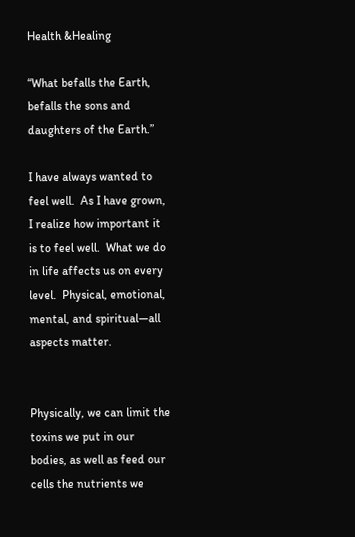Health &Healing

“What befalls the Earth, befalls the sons and daughters of the Earth.”

I have always wanted to feel well.  As I have grown, I realize how important it is to feel well.  What we do in life affects us on every level.  Physical, emotional, mental, and spiritual—all aspects matter.


Physically, we can limit the toxins we put in our bodies, as well as feed our cells the nutrients we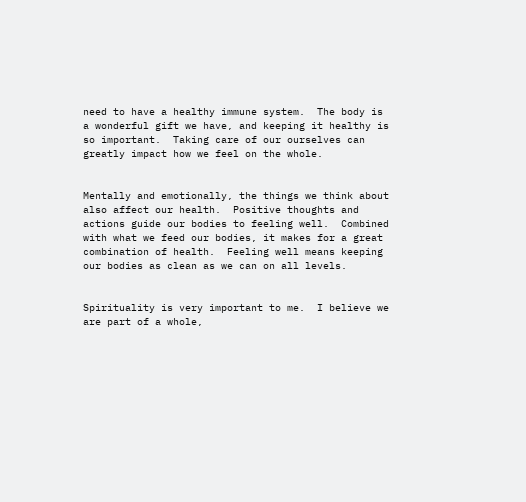need to have a healthy immune system.  The body is a wonderful gift we have, and keeping it healthy is so important.  Taking care of our ourselves can greatly impact how we feel on the whole.


Mentally and emotionally, the things we think about also affect our health.  Positive thoughts and actions guide our bodies to feeling well.  Combined with what we feed our bodies, it makes for a great combination of health.  Feeling well means keeping our bodies as clean as we can on all levels.


Spirituality is very important to me.  I believe we are part of a whole,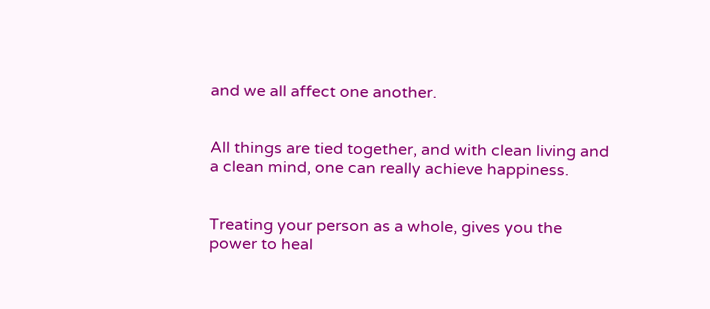and we all affect one another.


All things are tied together, and with clean living and a clean mind, one can really achieve happiness.


Treating your person as a whole, gives you the power to heal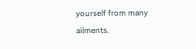yourself from many ailments.